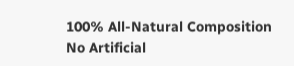100% All-Natural Composition
No Artificial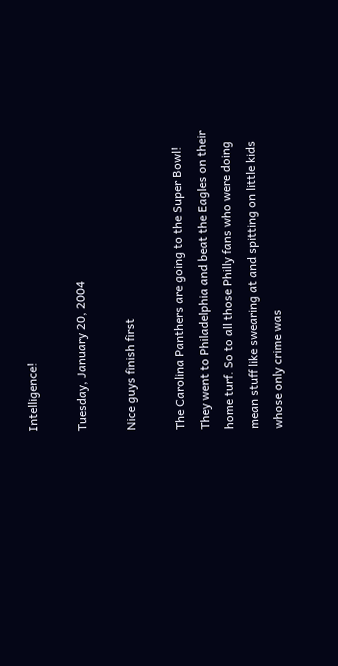Intelligence!

Tuesday, January 20, 2004

Nice guys finish first

The Carolina Panthers are going to the Super Bowl! They went to Philadelphia and beat the Eagles on their home turf. So to all those Philly fans who were doing mean stuff like swearing at and spitting on little kids whose only crime was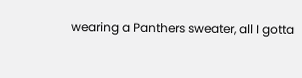wearing a Panthers sweater, all I gotta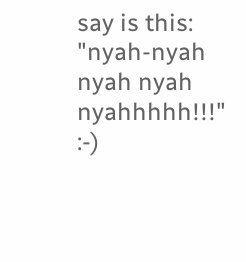say is this: "nyah-nyah nyah nyah nyahhhhh!!!" :-)